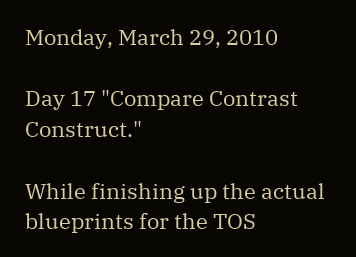Monday, March 29, 2010

Day 17 "Compare Contrast Construct."

While finishing up the actual blueprints for the TOS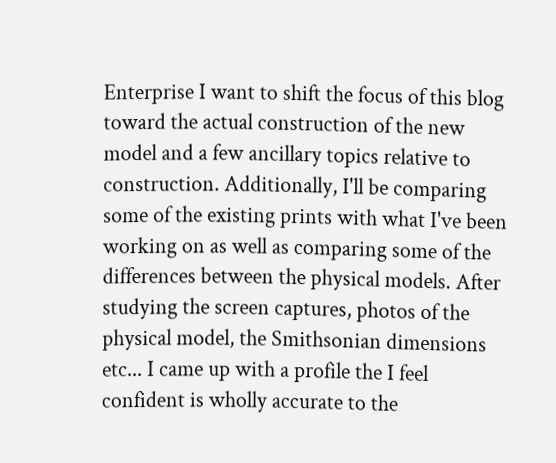Enterprise I want to shift the focus of this blog toward the actual construction of the new model and a few ancillary topics relative to construction. Additionally, I'll be comparing some of the existing prints with what I've been working on as well as comparing some of the differences between the physical models. After studying the screen captures, photos of the physical model, the Smithsonian dimensions etc... I came up with a profile the I feel confident is wholly accurate to the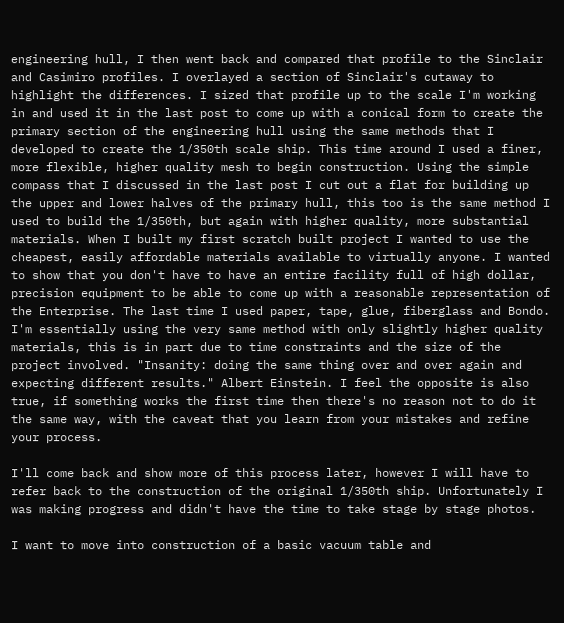engineering hull, I then went back and compared that profile to the Sinclair and Casimiro profiles. I overlayed a section of Sinclair's cutaway to highlight the differences. I sized that profile up to the scale I'm working in and used it in the last post to come up with a conical form to create the primary section of the engineering hull using the same methods that I developed to create the 1/350th scale ship. This time around I used a finer, more flexible, higher quality mesh to begin construction. Using the simple compass that I discussed in the last post I cut out a flat for building up the upper and lower halves of the primary hull, this too is the same method I used to build the 1/350th, but again with higher quality, more substantial materials. When I built my first scratch built project I wanted to use the cheapest, easily affordable materials available to virtually anyone. I wanted to show that you don't have to have an entire facility full of high dollar, precision equipment to be able to come up with a reasonable representation of the Enterprise. The last time I used paper, tape, glue, fiberglass and Bondo. I'm essentially using the very same method with only slightly higher quality materials, this is in part due to time constraints and the size of the project involved. "Insanity: doing the same thing over and over again and expecting different results." Albert Einstein. I feel the opposite is also true, if something works the first time then there's no reason not to do it the same way, with the caveat that you learn from your mistakes and refine your process.

I'll come back and show more of this process later, however I will have to refer back to the construction of the original 1/350th ship. Unfortunately I was making progress and didn't have the time to take stage by stage photos.

I want to move into construction of a basic vacuum table and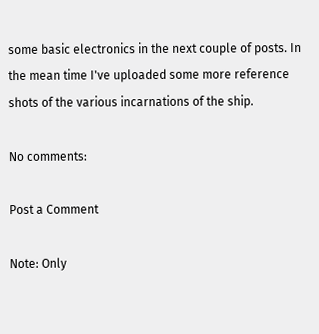some basic electronics in the next couple of posts. In the mean time I've uploaded some more reference shots of the various incarnations of the ship.

No comments:

Post a Comment

Note: Only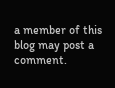a member of this blog may post a comment.